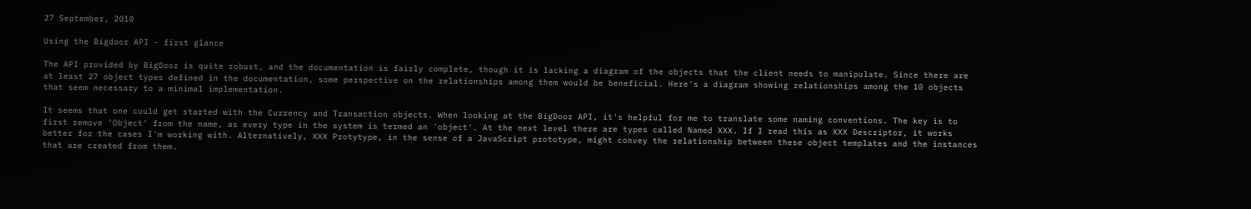27 September, 2010

Using the Bigdoor API - first glance

The API provided by BigDoor is quite robust, and the documentation is fairly complete, though it is lacking a diagram of the objects that the client needs to manipulate. Since there are at least 27 object types defined in the documentation, some perspective on the relationships among them would be beneficial. Here's a diagram showing relationships among the 10 objects that seem necessary to a minimal implementation.

It seems that one could get started with the Currency and Transaction objects. When looking at the BigDoor API, it's helpful for me to translate some naming conventions. The key is to first remove 'Object' from the name, as every type in the system is termed an 'object'. At the next level there are types called Named XXX. If I read this as XXX Descriptor, it works better for the cases I'm working with. Alternatively, XXX Protytype, in the sense of a JavaScript prototype, might convey the relationship between these object templates and the instances that are created from them.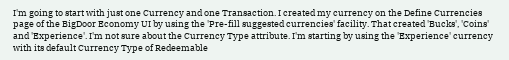I'm going to start with just one Currency and one Transaction. I created my currency on the Define Currencies page of the BigDoor Economy UI by using the 'Pre-fill suggested currencies' facility. That created 'Bucks', 'Coins' and 'Experience'. I'm not sure about the Currency Type attribute. I'm starting by using the 'Experience' currency with its default Currency Type of Redeemable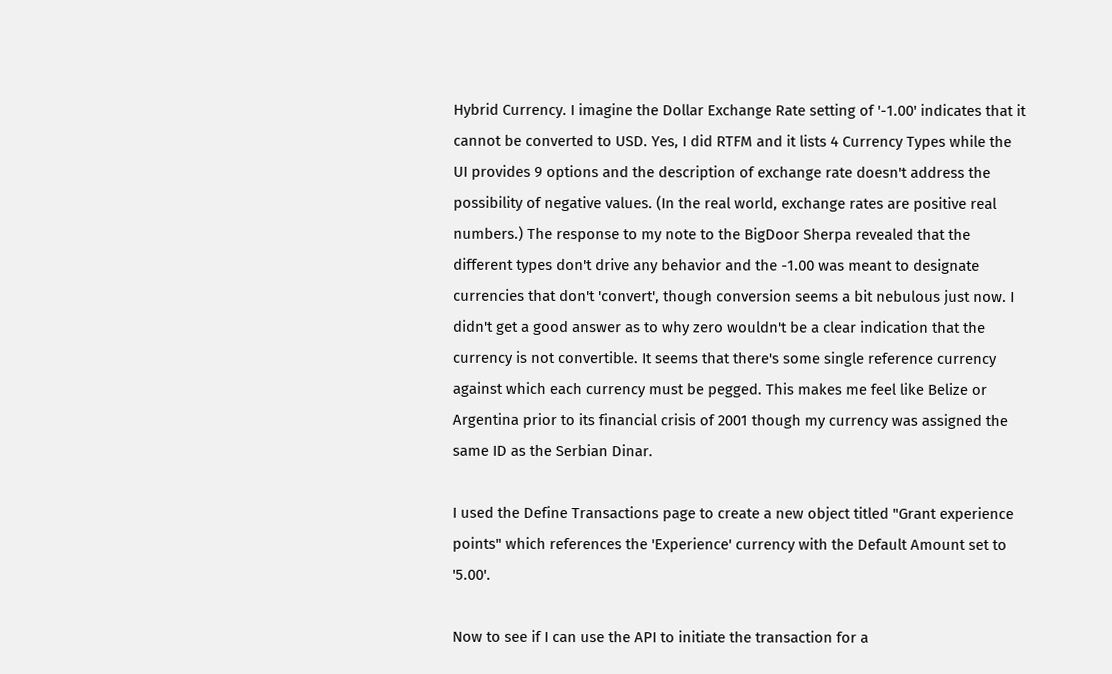Hybrid Currency. I imagine the Dollar Exchange Rate setting of '-1.00' indicates that it cannot be converted to USD. Yes, I did RTFM and it lists 4 Currency Types while the UI provides 9 options and the description of exchange rate doesn't address the possibility of negative values. (In the real world, exchange rates are positive real numbers.) The response to my note to the BigDoor Sherpa revealed that the different types don't drive any behavior and the -1.00 was meant to designate currencies that don't 'convert', though conversion seems a bit nebulous just now. I didn't get a good answer as to why zero wouldn't be a clear indication that the currency is not convertible. It seems that there's some single reference currency against which each currency must be pegged. This makes me feel like Belize or Argentina prior to its financial crisis of 2001 though my currency was assigned the same ID as the Serbian Dinar.

I used the Define Transactions page to create a new object titled "Grant experience points" which references the 'Experience' currency with the Default Amount set to '5.00'.

Now to see if I can use the API to initiate the transaction for a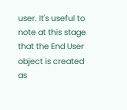user. It's useful to note at this stage that the End User object is created as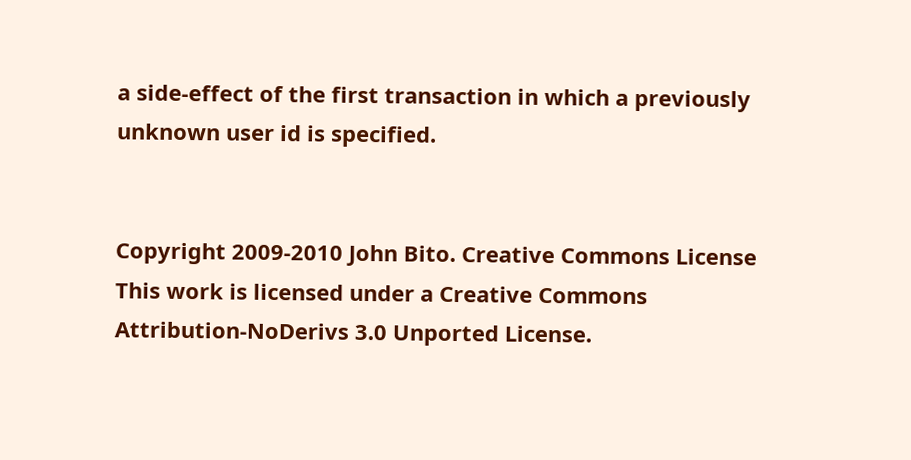a side-effect of the first transaction in which a previously unknown user id is specified.


Copyright 2009-2010 John Bito. Creative Commons License
This work is licensed under a Creative Commons Attribution-NoDerivs 3.0 Unported License.